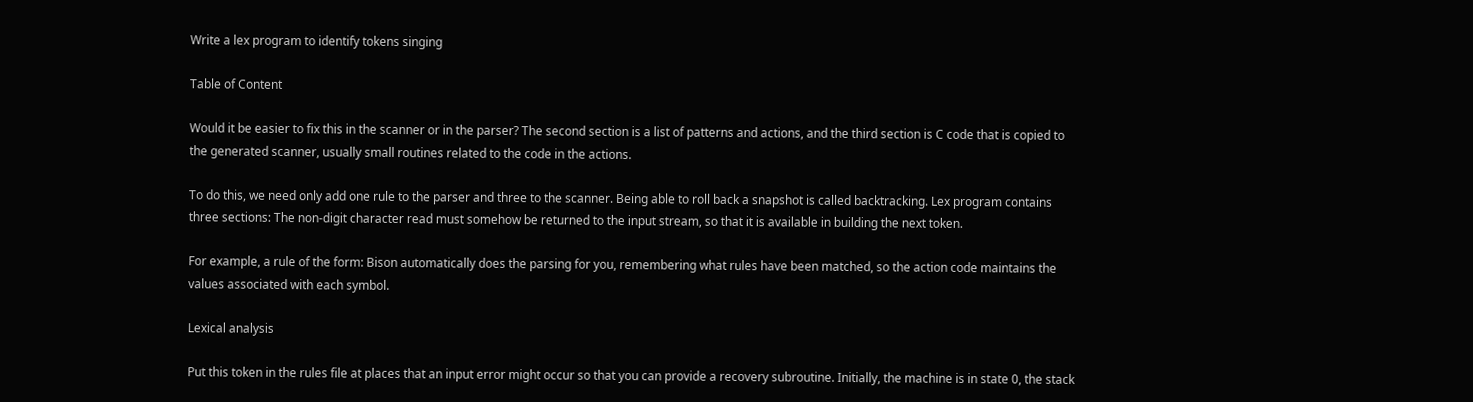Write a lex program to identify tokens singing

Table of Content

Would it be easier to fix this in the scanner or in the parser? The second section is a list of patterns and actions, and the third section is C code that is copied to the generated scanner, usually small routines related to the code in the actions.

To do this, we need only add one rule to the parser and three to the scanner. Being able to roll back a snapshot is called backtracking. Lex program contains three sections: The non-digit character read must somehow be returned to the input stream, so that it is available in building the next token.

For example, a rule of the form: Bison automatically does the parsing for you, remembering what rules have been matched, so the action code maintains the values associated with each symbol.

Lexical analysis

Put this token in the rules file at places that an input error might occur so that you can provide a recovery subroutine. Initially, the machine is in state 0, the stack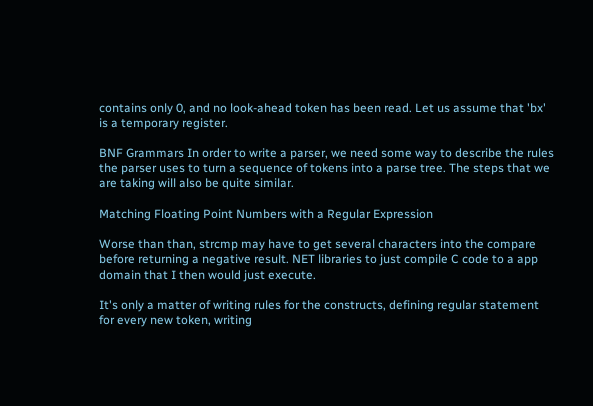contains only 0, and no look-ahead token has been read. Let us assume that 'bx' is a temporary register.

BNF Grammars In order to write a parser, we need some way to describe the rules the parser uses to turn a sequence of tokens into a parse tree. The steps that we are taking will also be quite similar.

Matching Floating Point Numbers with a Regular Expression

Worse than than, strcmp may have to get several characters into the compare before returning a negative result. NET libraries to just compile C code to a app domain that I then would just execute.

It's only a matter of writing rules for the constructs, defining regular statement for every new token, writing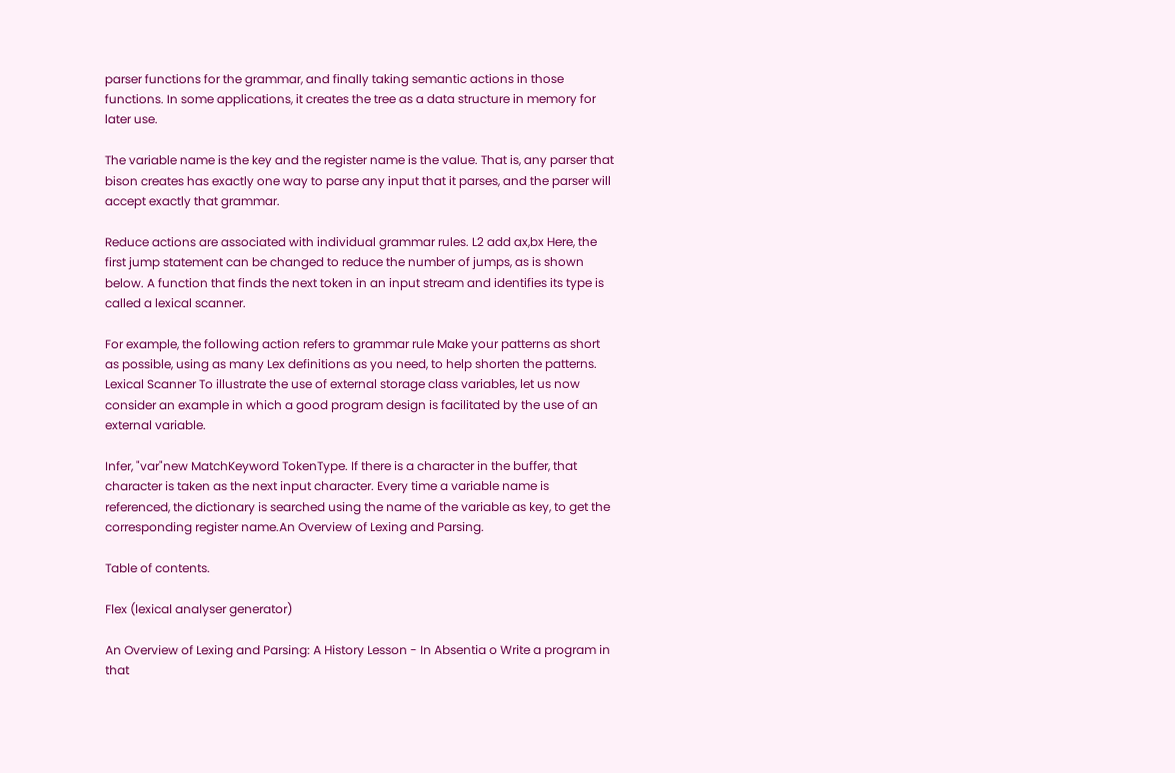parser functions for the grammar, and finally taking semantic actions in those functions. In some applications, it creates the tree as a data structure in memory for later use.

The variable name is the key and the register name is the value. That is, any parser that bison creates has exactly one way to parse any input that it parses, and the parser will accept exactly that grammar.

Reduce actions are associated with individual grammar rules. L2 add ax,bx Here, the first jump statement can be changed to reduce the number of jumps, as is shown below. A function that finds the next token in an input stream and identifies its type is called a lexical scanner.

For example, the following action refers to grammar rule Make your patterns as short as possible, using as many Lex definitions as you need, to help shorten the patterns. Lexical Scanner To illustrate the use of external storage class variables, let us now consider an example in which a good program design is facilitated by the use of an external variable.

Infer, "var"new MatchKeyword TokenType. If there is a character in the buffer, that character is taken as the next input character. Every time a variable name is referenced, the dictionary is searched using the name of the variable as key, to get the corresponding register name.An Overview of Lexing and Parsing.

Table of contents.

Flex (lexical analyser generator)

An Overview of Lexing and Parsing: A History Lesson - In Absentia o Write a program in that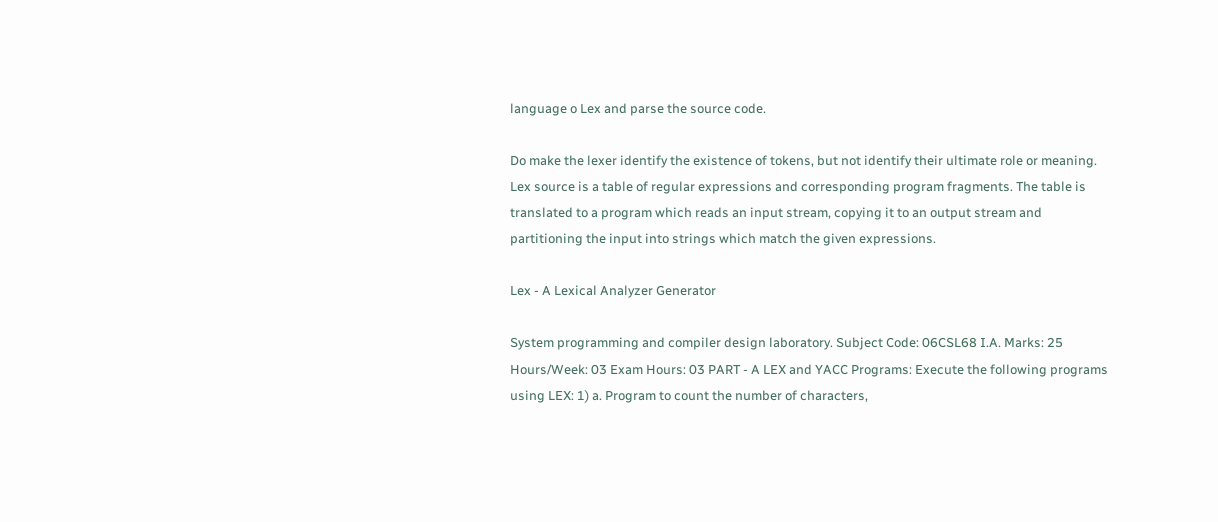language o Lex and parse the source code.

Do make the lexer identify the existence of tokens, but not identify their ultimate role or meaning. Lex source is a table of regular expressions and corresponding program fragments. The table is translated to a program which reads an input stream, copying it to an output stream and partitioning the input into strings which match the given expressions.

Lex - A Lexical Analyzer Generator

System programming and compiler design laboratory. Subject Code: 06CSL68 I.A. Marks: 25 Hours/Week: 03 Exam Hours: 03 PART - A LEX and YACC Programs: Execute the following programs using LEX: 1) a. Program to count the number of characters,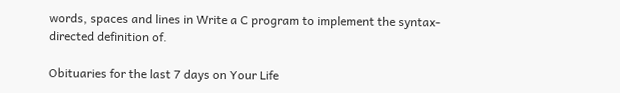words, spaces and lines in Write a C program to implement the syntax-directed definition of.

Obituaries for the last 7 days on Your Life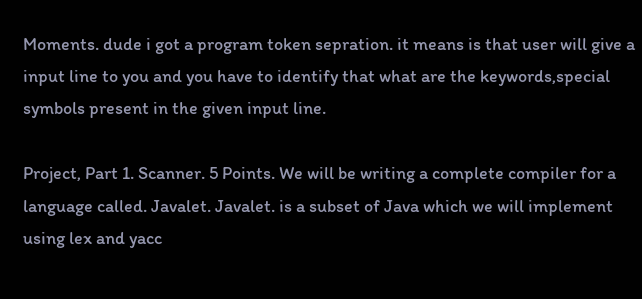Moments. dude i got a program token sepration. it means is that user will give a input line to you and you have to identify that what are the keywords,special symbols present in the given input line.

Project, Part 1. Scanner. 5 Points. We will be writing a complete compiler for a language called. Javalet. Javalet. is a subset of Java which we will implement using lex and yacc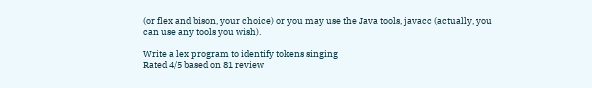(or flex and bison, your choice) or you may use the Java tools, javacc (actually, you can use any tools you wish).

Write a lex program to identify tokens singing
Rated 4/5 based on 81 review